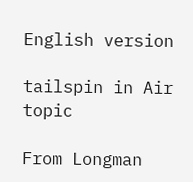English version

tailspin in Air topic

From Longman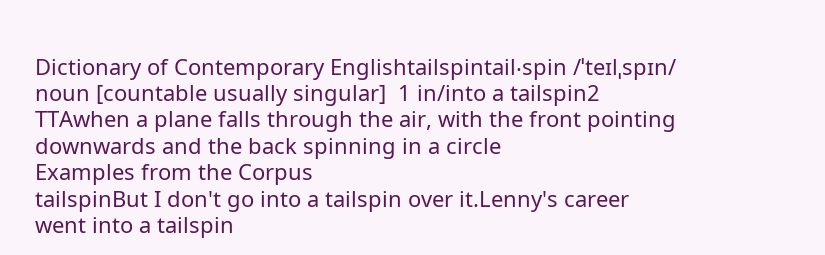Dictionary of Contemporary Englishtailspintail‧spin /ˈteɪlˌspɪn/ noun [countable usually singular]  1 in/into a tailspin2 TTAwhen a plane falls through the air, with the front pointing downwards and the back spinning in a circle
Examples from the Corpus
tailspinBut I don't go into a tailspin over it.Lenny's career went into a tailspin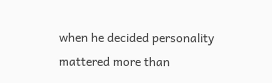when he decided personality mattered more than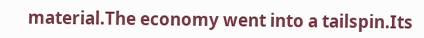material.The economy went into a tailspin.Its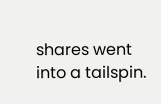shares went into a tailspin.